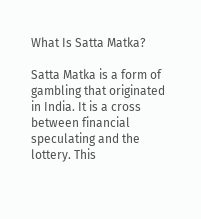What Is Satta Matka?

Satta Matka is a form of gambling that originated in India. It is a cross between financial speculating and the lottery. This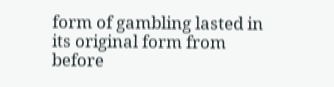form of gambling lasted in its original form from before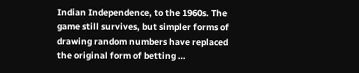Indian Independence, to the 1960s. The game still survives, but simpler forms of drawing random numbers have replaced the original form of betting …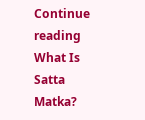Continue reading What Is Satta Matka?